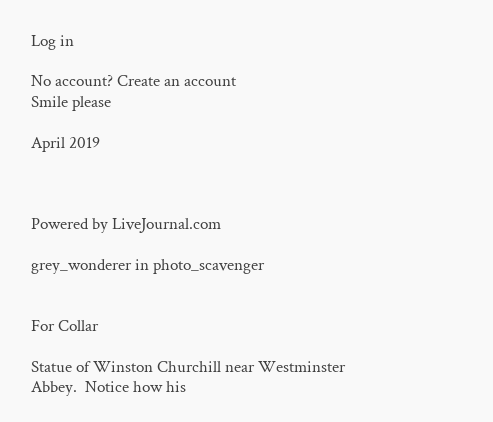Log in

No account? Create an account
Smile please

April 2019



Powered by LiveJournal.com

grey_wonderer in photo_scavenger


For Collar

Statue of Winston Churchill near Westminster Abbey.  Notice how his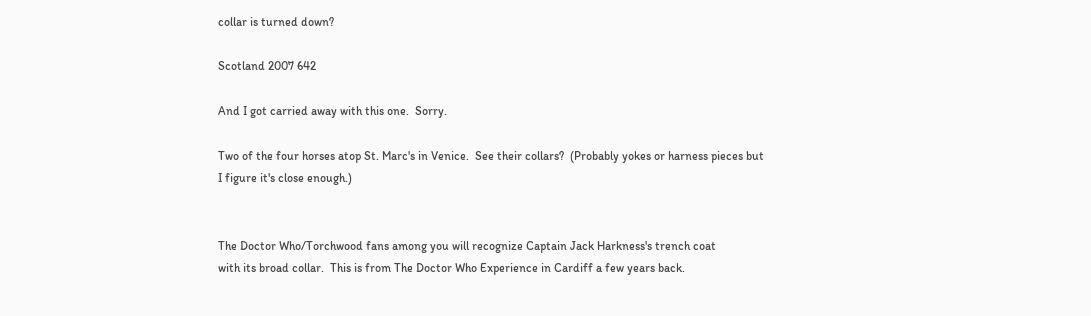collar is turned down?

Scotland 2007 642

And I got carried away with this one.  Sorry.

Two of the four horses atop St. Marc's in Venice.  See their collars?  (Probably yokes or harness pieces but
I figure it's close enough.)


The Doctor Who/Torchwood fans among you will recognize Captain Jack Harkness's trench coat
with its broad collar.  This is from The Doctor Who Experience in Cardiff a few years back.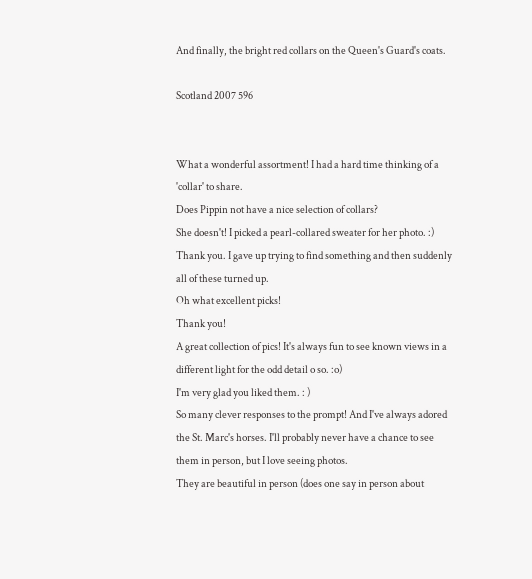And finally, the bright red collars on the Queen's Guard's coats.

Scotland 2007 596


What a wonderful assortment! I had a hard time thinking of a 'collar' to share.
Does Pippin not have a nice selection of collars?
She doesn't! I picked a pearl-collared sweater for her photo. :)
Thank you. I gave up trying to find something and then suddenly all of these turned up.
Oh what excellent picks!
Thank you!
A great collection of pics! It's always fun to see known views in a different light for the odd detail o so. :o)
I'm very glad you liked them. : )
So many clever responses to the prompt! And I've always adored the St. Marc's horses. I'll probably never have a chance to see them in person, but I love seeing photos.
They are beautiful in person (does one say in person about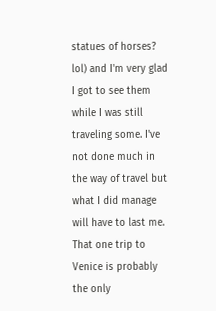statues of horses? lol) and I'm very glad I got to see them while I was still traveling some. I've not done much in the way of travel but what I did manage will have to last me. That one trip to Venice is probably the only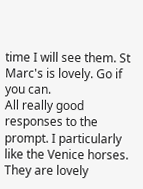time I will see them. St Marc's is lovely. Go if you can.
All really good responses to the prompt. I particularly like the Venice horses.
They are lovely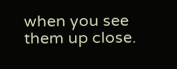when you see them up close.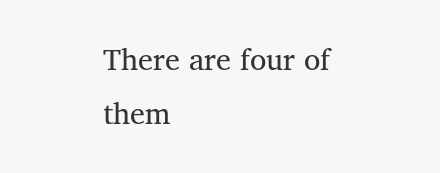There are four of them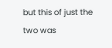but this of just the two was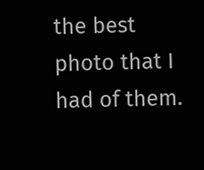the best photo that I had of them.